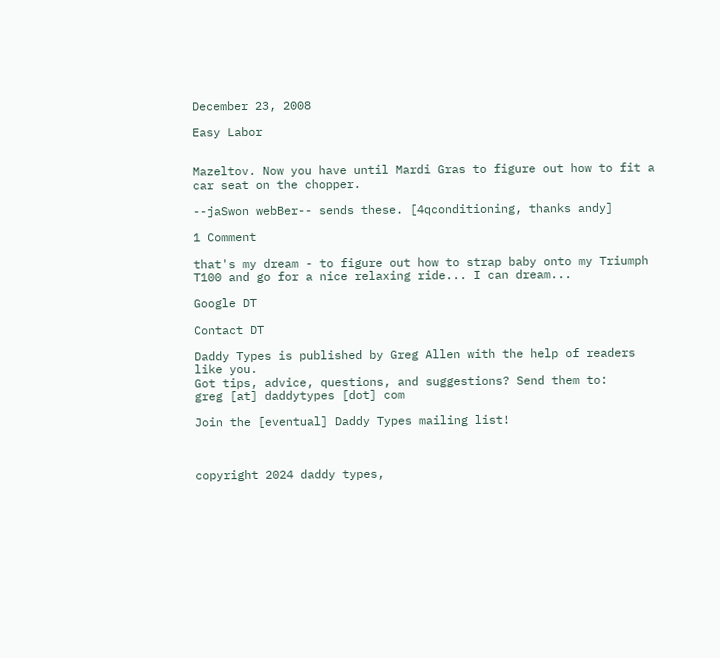December 23, 2008

Easy Labor


Mazeltov. Now you have until Mardi Gras to figure out how to fit a car seat on the chopper.

--jaSwon webBer-- sends these. [4qconditioning, thanks andy]

1 Comment

that's my dream - to figure out how to strap baby onto my Triumph T100 and go for a nice relaxing ride... I can dream...

Google DT

Contact DT

Daddy Types is published by Greg Allen with the help of readers like you.
Got tips, advice, questions, and suggestions? Send them to:
greg [at] daddytypes [dot] com

Join the [eventual] Daddy Types mailing list!



copyright 2024 daddy types,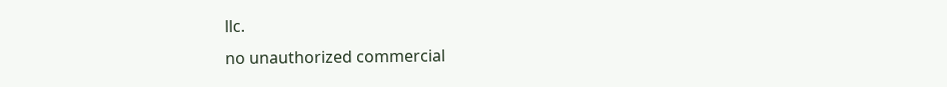llc.
no unauthorized commercial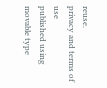reuse.
privacy and terms of use
published using movable type